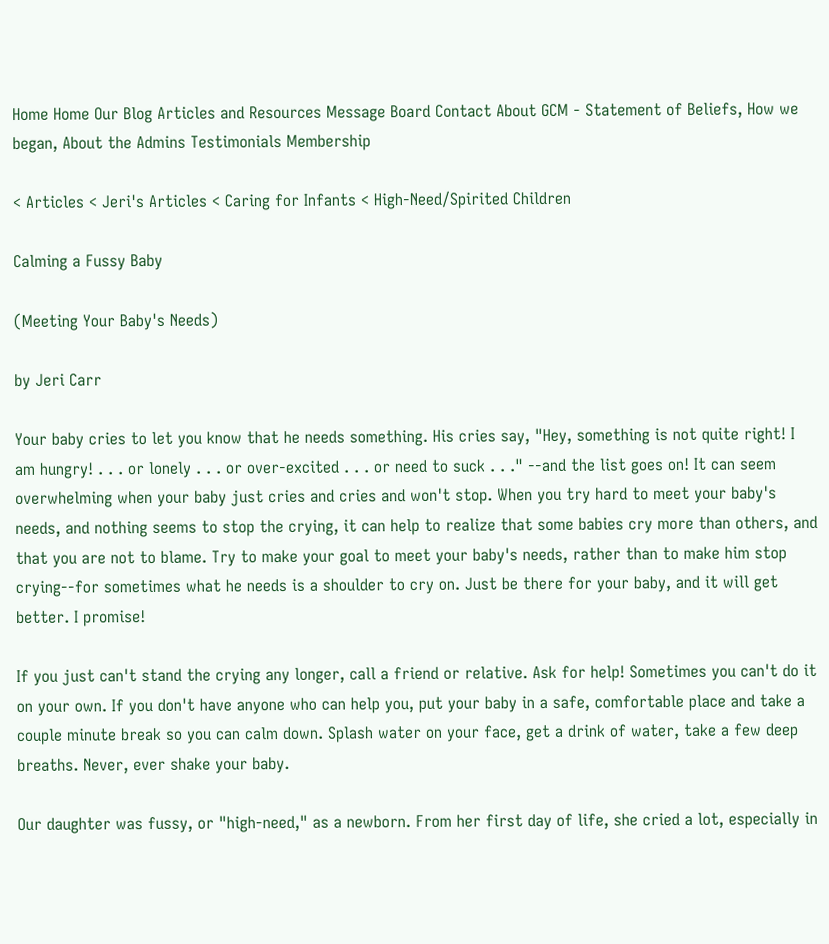Home Home Our Blog Articles and Resources Message Board Contact About GCM - Statement of Beliefs, How we began, About the Admins Testimonials Membership

< Articles < Jeri's Articles < Caring for Infants < High-Need/Spirited Children

Calming a Fussy Baby

(Meeting Your Baby's Needs)

by Jeri Carr

Your baby cries to let you know that he needs something. His cries say, "Hey, something is not quite right! I am hungry! . . . or lonely . . . or over-excited . . . or need to suck . . ." --and the list goes on! It can seem overwhelming when your baby just cries and cries and won't stop. When you try hard to meet your baby's needs, and nothing seems to stop the crying, it can help to realize that some babies cry more than others, and that you are not to blame. Try to make your goal to meet your baby's needs, rather than to make him stop crying--for sometimes what he needs is a shoulder to cry on. Just be there for your baby, and it will get better. I promise!

If you just can't stand the crying any longer, call a friend or relative. Ask for help! Sometimes you can't do it on your own. If you don't have anyone who can help you, put your baby in a safe, comfortable place and take a couple minute break so you can calm down. Splash water on your face, get a drink of water, take a few deep breaths. Never, ever shake your baby.

Our daughter was fussy, or "high-need," as a newborn. From her first day of life, she cried a lot, especially in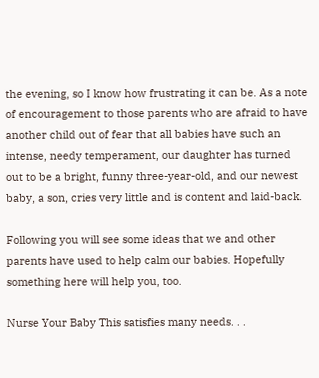the evening, so I know how frustrating it can be. As a note of encouragement to those parents who are afraid to have another child out of fear that all babies have such an intense, needy temperament, our daughter has turned out to be a bright, funny three-year-old, and our newest baby, a son, cries very little and is content and laid-back.

Following you will see some ideas that we and other parents have used to help calm our babies. Hopefully something here will help you, too.

Nurse Your Baby This satisfies many needs. . .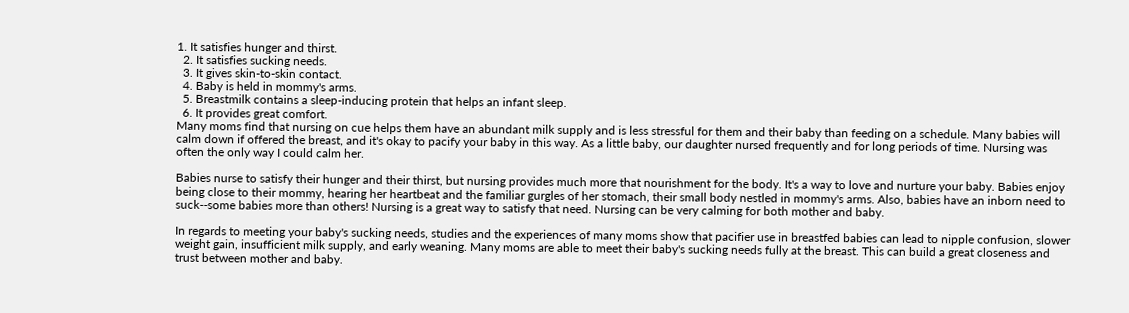1. It satisfies hunger and thirst.
  2. It satisfies sucking needs.
  3. It gives skin-to-skin contact.
  4. Baby is held in mommy's arms.
  5. Breastmilk contains a sleep-inducing protein that helps an infant sleep.
  6. It provides great comfort.
Many moms find that nursing on cue helps them have an abundant milk supply and is less stressful for them and their baby than feeding on a schedule. Many babies will calm down if offered the breast, and it's okay to pacify your baby in this way. As a little baby, our daughter nursed frequently and for long periods of time. Nursing was often the only way I could calm her.

Babies nurse to satisfy their hunger and their thirst, but nursing provides much more that nourishment for the body. It's a way to love and nurture your baby. Babies enjoy being close to their mommy, hearing her heartbeat and the familiar gurgles of her stomach, their small body nestled in mommy's arms. Also, babies have an inborn need to suck--some babies more than others! Nursing is a great way to satisfy that need. Nursing can be very calming for both mother and baby.

In regards to meeting your baby's sucking needs, studies and the experiences of many moms show that pacifier use in breastfed babies can lead to nipple confusion, slower weight gain, insufficient milk supply, and early weaning. Many moms are able to meet their baby's sucking needs fully at the breast. This can build a great closeness and trust between mother and baby.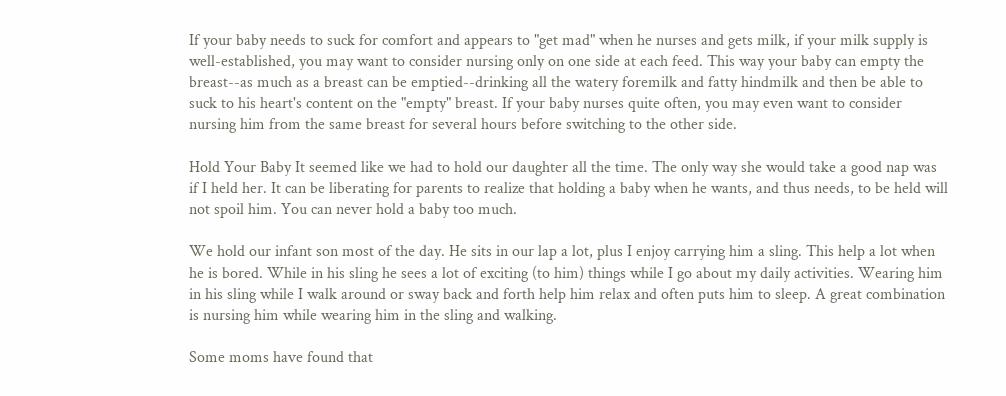If your baby needs to suck for comfort and appears to "get mad" when he nurses and gets milk, if your milk supply is well-established, you may want to consider nursing only on one side at each feed. This way your baby can empty the breast--as much as a breast can be emptied--drinking all the watery foremilk and fatty hindmilk and then be able to suck to his heart's content on the "empty" breast. If your baby nurses quite often, you may even want to consider nursing him from the same breast for several hours before switching to the other side.

Hold Your Baby It seemed like we had to hold our daughter all the time. The only way she would take a good nap was if I held her. It can be liberating for parents to realize that holding a baby when he wants, and thus needs, to be held will not spoil him. You can never hold a baby too much.

We hold our infant son most of the day. He sits in our lap a lot, plus I enjoy carrying him a sling. This help a lot when he is bored. While in his sling he sees a lot of exciting (to him) things while I go about my daily activities. Wearing him in his sling while I walk around or sway back and forth help him relax and often puts him to sleep. A great combination is nursing him while wearing him in the sling and walking.

Some moms have found that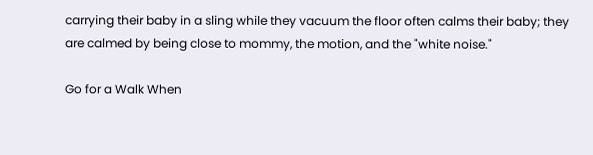carrying their baby in a sling while they vacuum the floor often calms their baby; they are calmed by being close to mommy, the motion, and the "white noise."

Go for a Walk When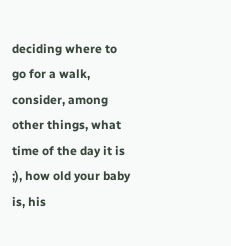deciding where to go for a walk, consider, among other things, what time of the day it is ;), how old your baby is, his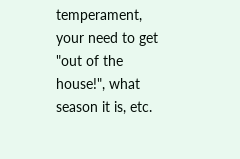temperament, your need to get "out of the house!", what season it is, etc.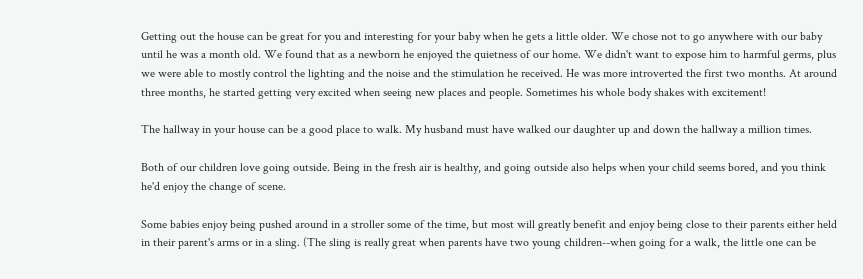Getting out the house can be great for you and interesting for your baby when he gets a little older. We chose not to go anywhere with our baby until he was a month old. We found that as a newborn he enjoyed the quietness of our home. We didn't want to expose him to harmful germs, plus we were able to mostly control the lighting and the noise and the stimulation he received. He was more introverted the first two months. At around three months, he started getting very excited when seeing new places and people. Sometimes his whole body shakes with excitement!

The hallway in your house can be a good place to walk. My husband must have walked our daughter up and down the hallway a million times.

Both of our children love going outside. Being in the fresh air is healthy, and going outside also helps when your child seems bored, and you think he'd enjoy the change of scene.

Some babies enjoy being pushed around in a stroller some of the time, but most will greatly benefit and enjoy being close to their parents either held in their parent's arms or in a sling. (The sling is really great when parents have two young children--when going for a walk, the little one can be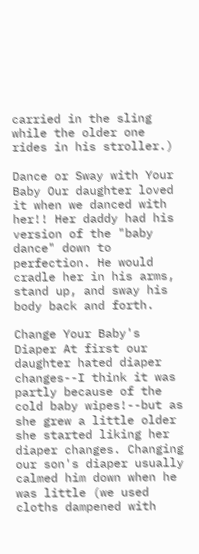carried in the sling while the older one rides in his stroller.)

Dance or Sway with Your Baby Our daughter loved it when we danced with her!! Her daddy had his version of the "baby dance" down to perfection. He would cradle her in his arms, stand up, and sway his body back and forth.

Change Your Baby's Diaper At first our daughter hated diaper changes--I think it was partly because of the cold baby wipes!--but as she grew a little older she started liking her diaper changes. Changing our son's diaper usually calmed him down when he was little (we used cloths dampened with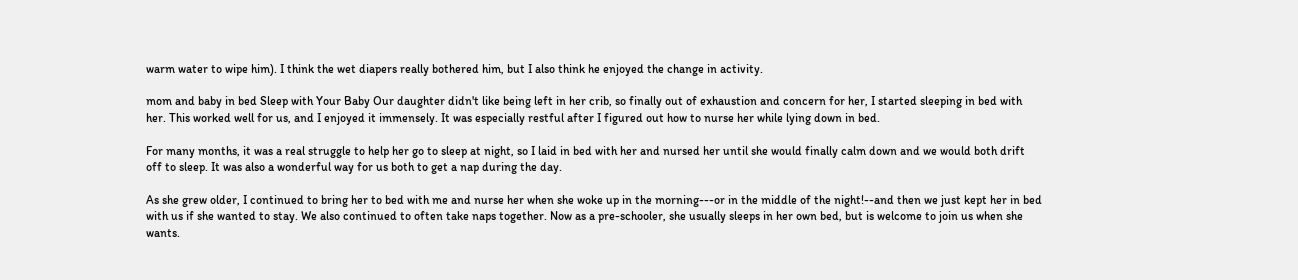warm water to wipe him). I think the wet diapers really bothered him, but I also think he enjoyed the change in activity.

mom and baby in bed Sleep with Your Baby Our daughter didn't like being left in her crib, so finally out of exhaustion and concern for her, I started sleeping in bed with her. This worked well for us, and I enjoyed it immensely. It was especially restful after I figured out how to nurse her while lying down in bed.

For many months, it was a real struggle to help her go to sleep at night, so I laid in bed with her and nursed her until she would finally calm down and we would both drift off to sleep. It was also a wonderful way for us both to get a nap during the day.

As she grew older, I continued to bring her to bed with me and nurse her when she woke up in the morning---or in the middle of the night!--and then we just kept her in bed with us if she wanted to stay. We also continued to often take naps together. Now as a pre-schooler, she usually sleeps in her own bed, but is welcome to join us when she wants.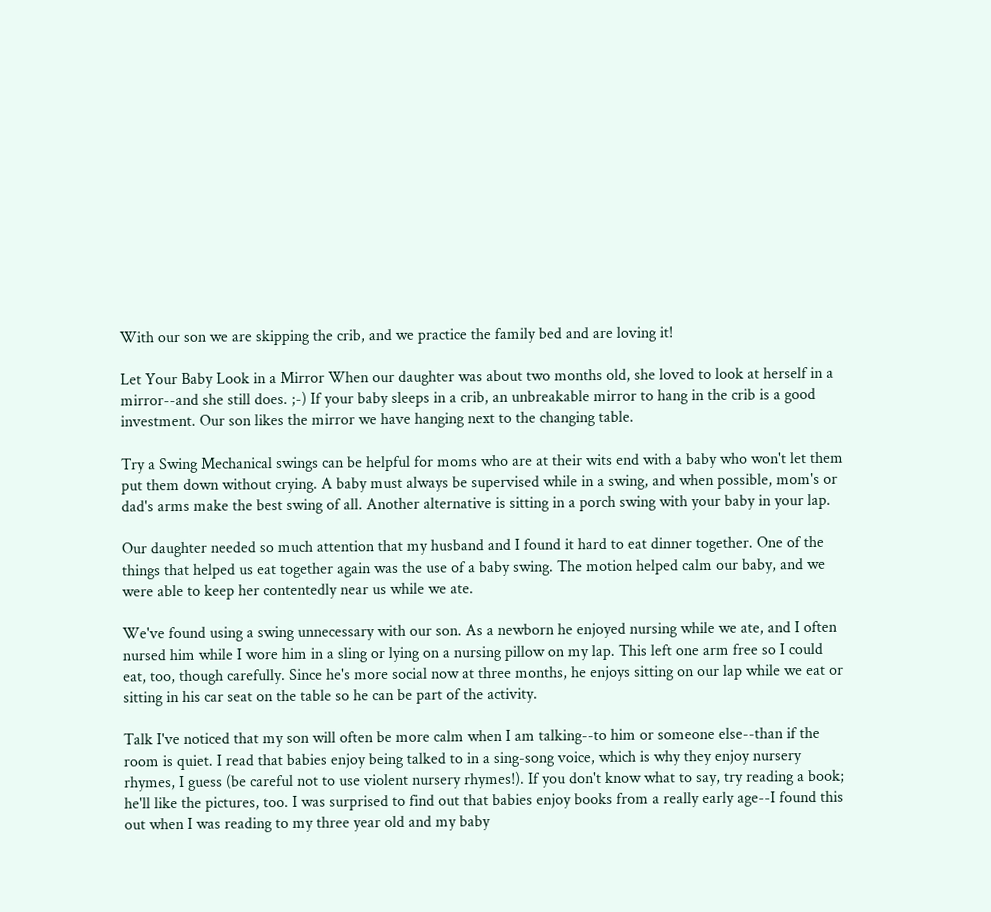With our son we are skipping the crib, and we practice the family bed and are loving it!

Let Your Baby Look in a Mirror When our daughter was about two months old, she loved to look at herself in a mirror--and she still does. ;-) If your baby sleeps in a crib, an unbreakable mirror to hang in the crib is a good investment. Our son likes the mirror we have hanging next to the changing table.

Try a Swing Mechanical swings can be helpful for moms who are at their wits end with a baby who won't let them put them down without crying. A baby must always be supervised while in a swing, and when possible, mom's or dad's arms make the best swing of all. Another alternative is sitting in a porch swing with your baby in your lap.

Our daughter needed so much attention that my husband and I found it hard to eat dinner together. One of the things that helped us eat together again was the use of a baby swing. The motion helped calm our baby, and we were able to keep her contentedly near us while we ate.

We've found using a swing unnecessary with our son. As a newborn he enjoyed nursing while we ate, and I often nursed him while I wore him in a sling or lying on a nursing pillow on my lap. This left one arm free so I could eat, too, though carefully. Since he's more social now at three months, he enjoys sitting on our lap while we eat or sitting in his car seat on the table so he can be part of the activity.

Talk I've noticed that my son will often be more calm when I am talking--to him or someone else--than if the room is quiet. I read that babies enjoy being talked to in a sing-song voice, which is why they enjoy nursery rhymes, I guess (be careful not to use violent nursery rhymes!). If you don't know what to say, try reading a book; he'll like the pictures, too. I was surprised to find out that babies enjoy books from a really early age--I found this out when I was reading to my three year old and my baby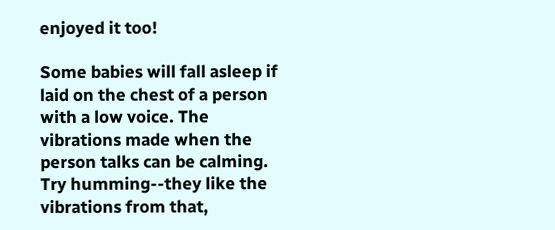enjoyed it too!

Some babies will fall asleep if laid on the chest of a person with a low voice. The vibrations made when the person talks can be calming. Try humming--they like the vibrations from that,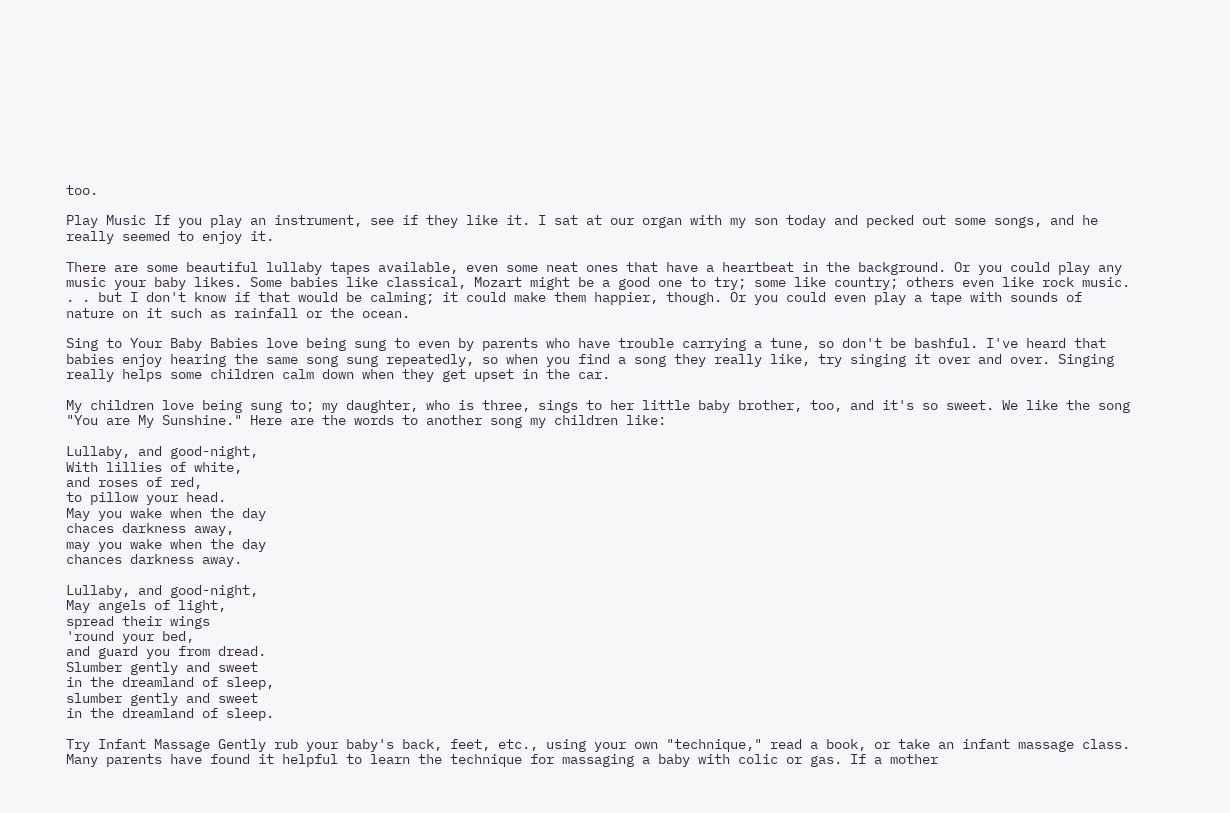too.

Play Music If you play an instrument, see if they like it. I sat at our organ with my son today and pecked out some songs, and he really seemed to enjoy it.

There are some beautiful lullaby tapes available, even some neat ones that have a heartbeat in the background. Or you could play any music your baby likes. Some babies like classical, Mozart might be a good one to try; some like country; others even like rock music. . . but I don't know if that would be calming; it could make them happier, though. Or you could even play a tape with sounds of nature on it such as rainfall or the ocean.

Sing to Your Baby Babies love being sung to even by parents who have trouble carrying a tune, so don't be bashful. I've heard that babies enjoy hearing the same song sung repeatedly, so when you find a song they really like, try singing it over and over. Singing really helps some children calm down when they get upset in the car.

My children love being sung to; my daughter, who is three, sings to her little baby brother, too, and it's so sweet. We like the song "You are My Sunshine." Here are the words to another song my children like:

Lullaby, and good-night,
With lillies of white,
and roses of red,
to pillow your head.
May you wake when the day
chaces darkness away,
may you wake when the day
chances darkness away.

Lullaby, and good-night,
May angels of light,
spread their wings
'round your bed,
and guard you from dread.
Slumber gently and sweet
in the dreamland of sleep,
slumber gently and sweet
in the dreamland of sleep.

Try Infant Massage Gently rub your baby's back, feet, etc., using your own "technique," read a book, or take an infant massage class. Many parents have found it helpful to learn the technique for massaging a baby with colic or gas. If a mother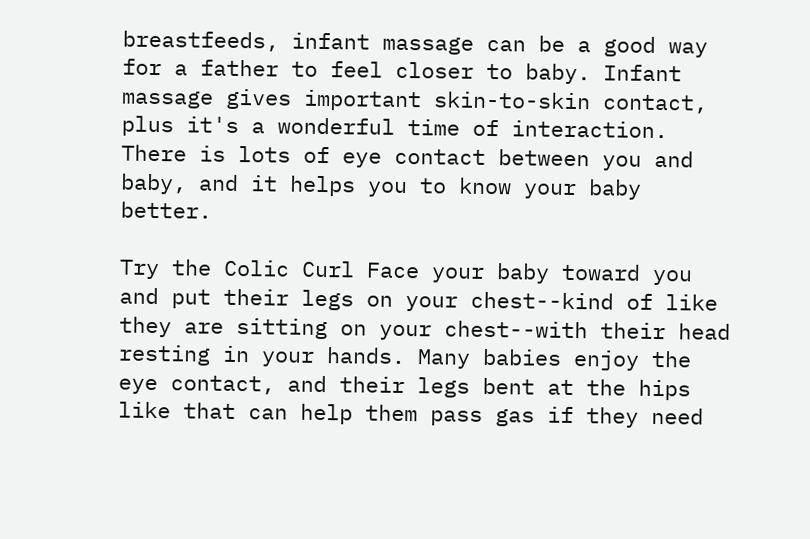breastfeeds, infant massage can be a good way for a father to feel closer to baby. Infant massage gives important skin-to-skin contact, plus it's a wonderful time of interaction. There is lots of eye contact between you and baby, and it helps you to know your baby better.

Try the Colic Curl Face your baby toward you and put their legs on your chest--kind of like they are sitting on your chest--with their head resting in your hands. Many babies enjoy the eye contact, and their legs bent at the hips like that can help them pass gas if they need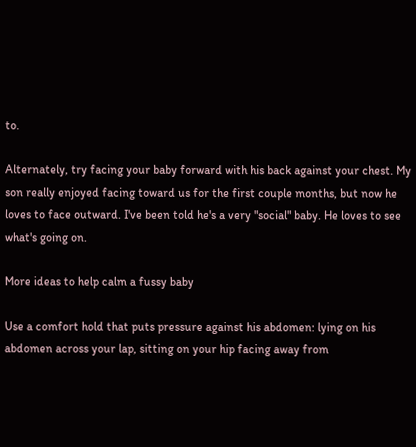to.

Alternately, try facing your baby forward with his back against your chest. My son really enjoyed facing toward us for the first couple months, but now he loves to face outward. I've been told he's a very "social" baby. He loves to see what's going on.

More ideas to help calm a fussy baby

Use a comfort hold that puts pressure against his abdomen: lying on his abdomen across your lap, sitting on your hip facing away from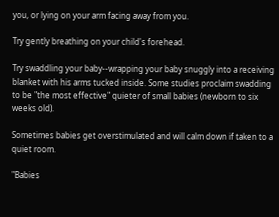you, or lying on your arm facing away from you.

Try gently breathing on your child's forehead.

Try swaddling your baby--wrapping your baby snuggly into a receiving blanket with his arms tucked inside. Some studies proclaim swadding to be "the most effective" quieter of small babies (newborn to six weeks old).

Sometimes babies get overstimulated and will calm down if taken to a quiet room.

"Babies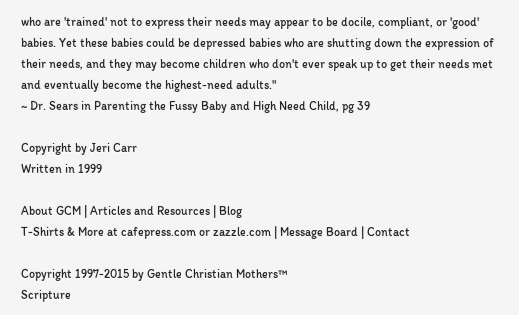who are 'trained' not to express their needs may appear to be docile, compliant, or 'good' babies. Yet these babies could be depressed babies who are shutting down the expression of their needs, and they may become children who don't ever speak up to get their needs met and eventually become the highest-need adults."
~ Dr. Sears in Parenting the Fussy Baby and High Need Child, pg 39

Copyright by Jeri Carr
Written in 1999

About GCM | Articles and Resources | Blog
T-Shirts & More at cafepress.com or zazzle.com | Message Board | Contact

Copyright 1997-2015 by Gentle Christian Mothers™
Scripture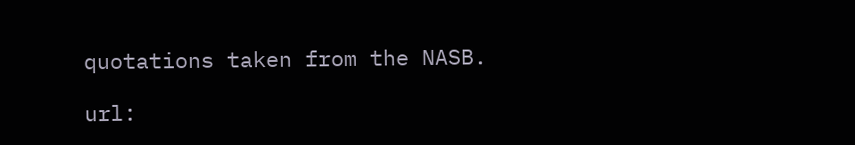quotations taken from the NASB.

url: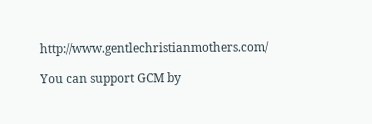http://www.gentlechristianmothers.com/

You can support GCM by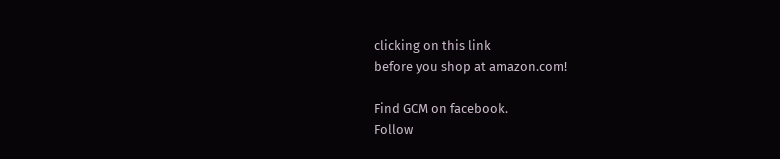clicking on this link
before you shop at amazon.com!

Find GCM on facebook.
Follow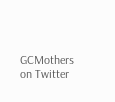GCMothers on Twitter